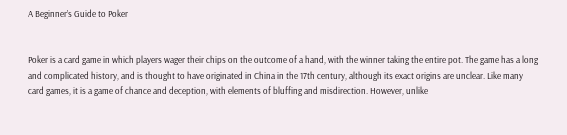A Beginner’s Guide to Poker


Poker is a card game in which players wager their chips on the outcome of a hand, with the winner taking the entire pot. The game has a long and complicated history, and is thought to have originated in China in the 17th century, although its exact origins are unclear. Like many card games, it is a game of chance and deception, with elements of bluffing and misdirection. However, unlike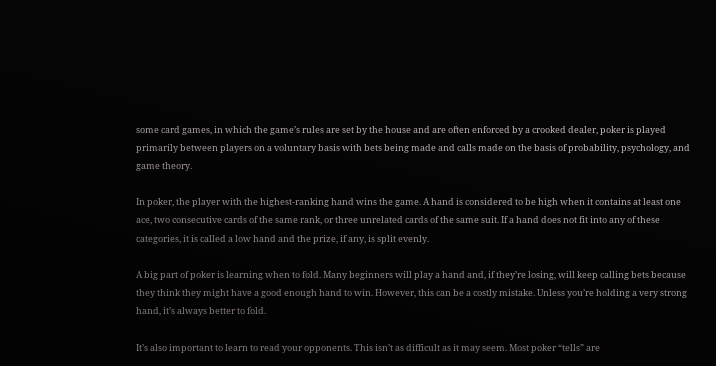some card games, in which the game’s rules are set by the house and are often enforced by a crooked dealer, poker is played primarily between players on a voluntary basis with bets being made and calls made on the basis of probability, psychology, and game theory.

In poker, the player with the highest-ranking hand wins the game. A hand is considered to be high when it contains at least one ace, two consecutive cards of the same rank, or three unrelated cards of the same suit. If a hand does not fit into any of these categories, it is called a low hand and the prize, if any, is split evenly.

A big part of poker is learning when to fold. Many beginners will play a hand and, if they’re losing, will keep calling bets because they think they might have a good enough hand to win. However, this can be a costly mistake. Unless you’re holding a very strong hand, it’s always better to fold.

It’s also important to learn to read your opponents. This isn’t as difficult as it may seem. Most poker “tells” are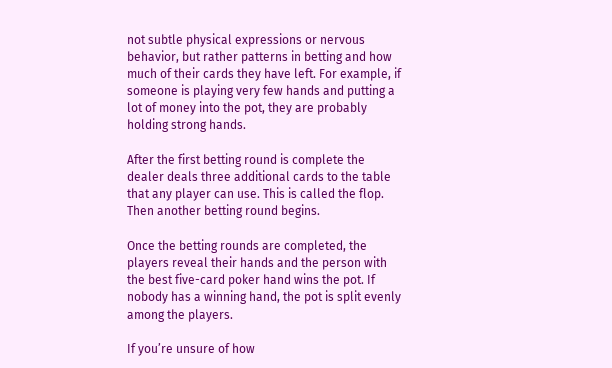not subtle physical expressions or nervous behavior, but rather patterns in betting and how much of their cards they have left. For example, if someone is playing very few hands and putting a lot of money into the pot, they are probably holding strong hands.

After the first betting round is complete the dealer deals three additional cards to the table that any player can use. This is called the flop. Then another betting round begins.

Once the betting rounds are completed, the players reveal their hands and the person with the best five-card poker hand wins the pot. If nobody has a winning hand, the pot is split evenly among the players.

If you’re unsure of how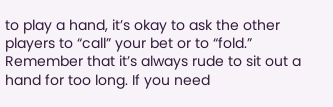to play a hand, it’s okay to ask the other players to “call” your bet or to “fold.” Remember that it’s always rude to sit out a hand for too long. If you need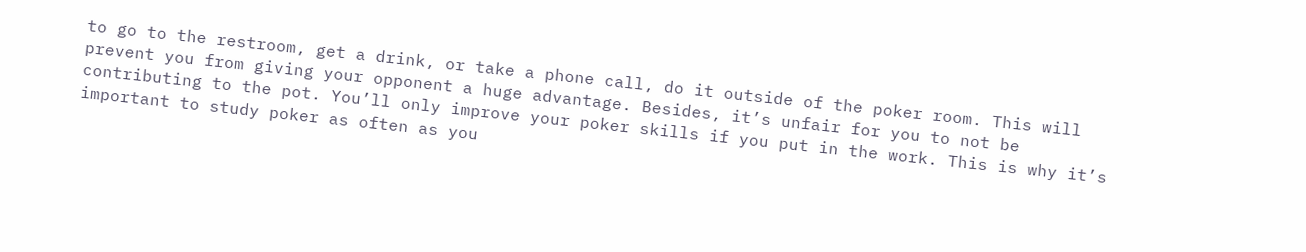to go to the restroom, get a drink, or take a phone call, do it outside of the poker room. This will prevent you from giving your opponent a huge advantage. Besides, it’s unfair for you to not be contributing to the pot. You’ll only improve your poker skills if you put in the work. This is why it’s important to study poker as often as you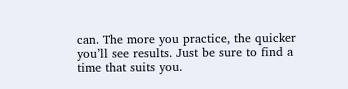can. The more you practice, the quicker you’ll see results. Just be sure to find a time that suits you.